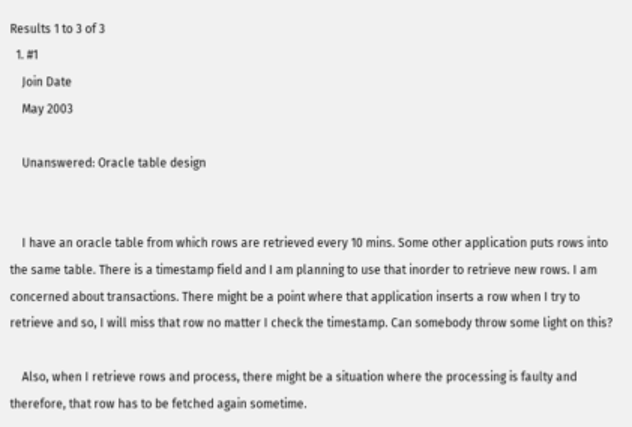Results 1 to 3 of 3
  1. #1
    Join Date
    May 2003

    Unanswered: Oracle table design


    I have an oracle table from which rows are retrieved every 10 mins. Some other application puts rows into the same table. There is a timestamp field and I am planning to use that inorder to retrieve new rows. I am concerned about transactions. There might be a point where that application inserts a row when I try to retrieve and so, I will miss that row no matter I check the timestamp. Can somebody throw some light on this?

    Also, when I retrieve rows and process, there might be a situation where the processing is faulty and therefore, that row has to be fetched again sometime.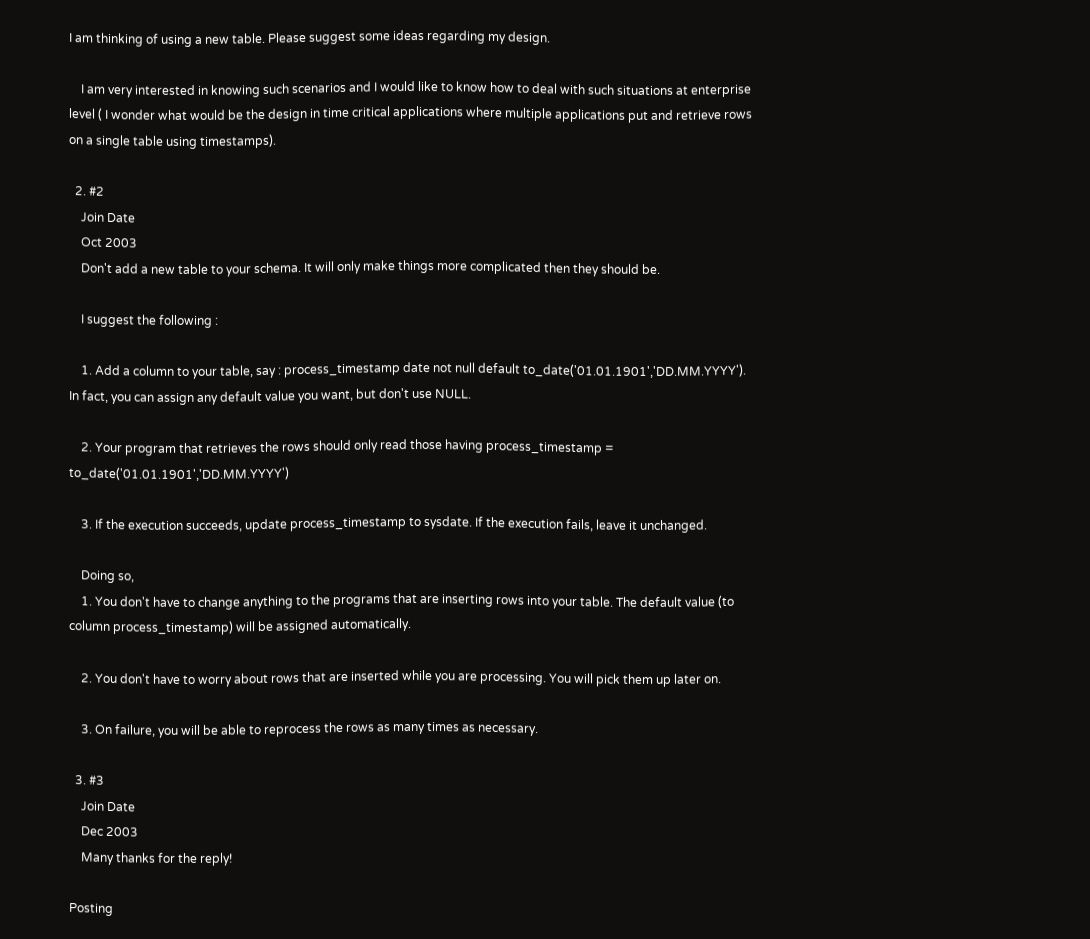I am thinking of using a new table. Please suggest some ideas regarding my design.

    I am very interested in knowing such scenarios and I would like to know how to deal with such situations at enterprise level ( I wonder what would be the design in time critical applications where multiple applications put and retrieve rows on a single table using timestamps).

  2. #2
    Join Date
    Oct 2003
    Don't add a new table to your schema. It will only make things more complicated then they should be.

    I suggest the following :

    1. Add a column to your table, say : process_timestamp date not null default to_date('01.01.1901','DD.MM.YYYY'). In fact, you can assign any default value you want, but don't use NULL.

    2. Your program that retrieves the rows should only read those having process_timestamp = to_date('01.01.1901','DD.MM.YYYY')

    3. If the execution succeeds, update process_timestamp to sysdate. If the execution fails, leave it unchanged.

    Doing so,
    1. You don't have to change anything to the programs that are inserting rows into your table. The default value (to column process_timestamp) will be assigned automatically.

    2. You don't have to worry about rows that are inserted while you are processing. You will pick them up later on.

    3. On failure, you will be able to reprocess the rows as many times as necessary.

  3. #3
    Join Date
    Dec 2003
    Many thanks for the reply!

Posting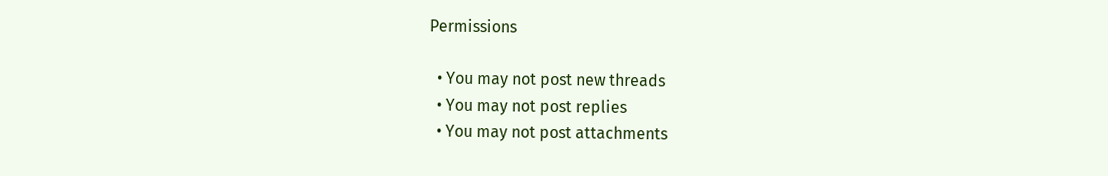Permissions

  • You may not post new threads
  • You may not post replies
  • You may not post attachments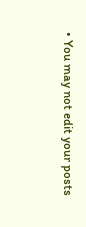• You may not edit your posts